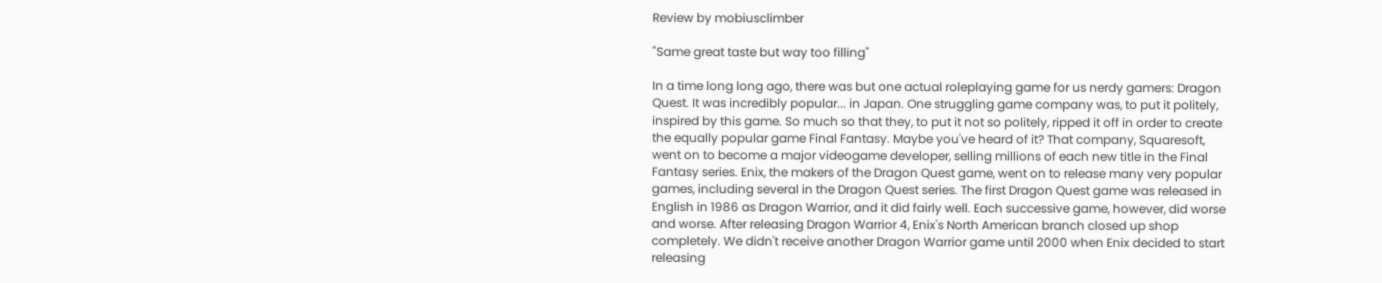Review by mobiusclimber

"Same great taste but way too filling"

In a time long long ago, there was but one actual roleplaying game for us nerdy gamers: Dragon Quest. It was incredibly popular... in Japan. One struggling game company was, to put it politely, inspired by this game. So much so that they, to put it not so politely, ripped it off in order to create the equally popular game Final Fantasy. Maybe you've heard of it? That company, Squaresoft, went on to become a major videogame developer, selling millions of each new title in the Final Fantasy series. Enix, the makers of the Dragon Quest game, went on to release many very popular games, including several in the Dragon Quest series. The first Dragon Quest game was released in English in 1986 as Dragon Warrior, and it did fairly well. Each successive game, however, did worse and worse. After releasing Dragon Warrior 4, Enix's North American branch closed up shop completely. We didn't receive another Dragon Warrior game until 2000 when Enix decided to start releasing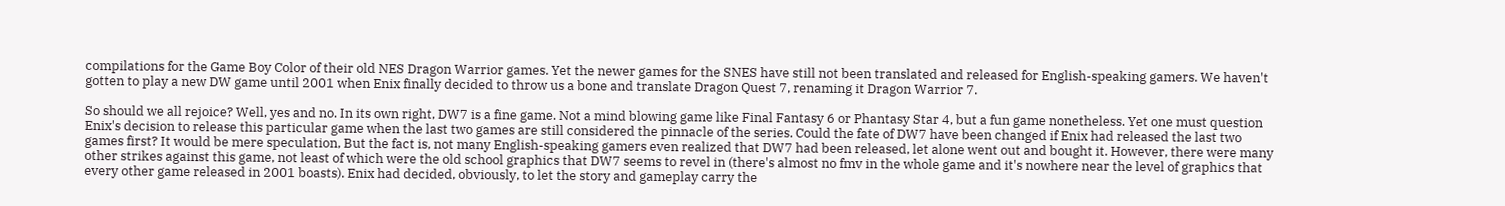compilations for the Game Boy Color of their old NES Dragon Warrior games. Yet the newer games for the SNES have still not been translated and released for English-speaking gamers. We haven't gotten to play a new DW game until 2001 when Enix finally decided to throw us a bone and translate Dragon Quest 7, renaming it Dragon Warrior 7.

So should we all rejoice? Well, yes and no. In its own right, DW7 is a fine game. Not a mind blowing game like Final Fantasy 6 or Phantasy Star 4, but a fun game nonetheless. Yet one must question Enix's decision to release this particular game when the last two games are still considered the pinnacle of the series. Could the fate of DW7 have been changed if Enix had released the last two games first? It would be mere speculation, But the fact is, not many English-speaking gamers even realized that DW7 had been released, let alone went out and bought it. However, there were many other strikes against this game, not least of which were the old school graphics that DW7 seems to revel in (there's almost no fmv in the whole game and it's nowhere near the level of graphics that every other game released in 2001 boasts). Enix had decided, obviously, to let the story and gameplay carry the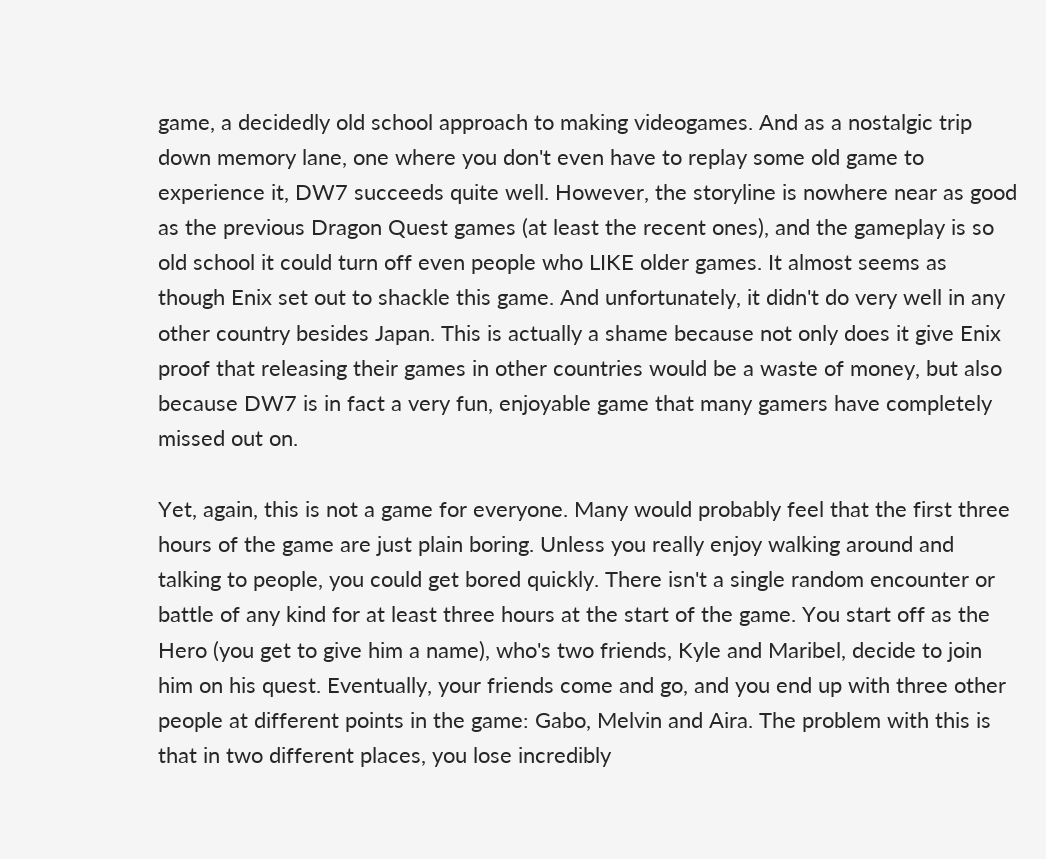game, a decidedly old school approach to making videogames. And as a nostalgic trip down memory lane, one where you don't even have to replay some old game to experience it, DW7 succeeds quite well. However, the storyline is nowhere near as good as the previous Dragon Quest games (at least the recent ones), and the gameplay is so old school it could turn off even people who LIKE older games. It almost seems as though Enix set out to shackle this game. And unfortunately, it didn't do very well in any other country besides Japan. This is actually a shame because not only does it give Enix proof that releasing their games in other countries would be a waste of money, but also because DW7 is in fact a very fun, enjoyable game that many gamers have completely missed out on.

Yet, again, this is not a game for everyone. Many would probably feel that the first three hours of the game are just plain boring. Unless you really enjoy walking around and talking to people, you could get bored quickly. There isn't a single random encounter or battle of any kind for at least three hours at the start of the game. You start off as the Hero (you get to give him a name), who's two friends, Kyle and Maribel, decide to join him on his quest. Eventually, your friends come and go, and you end up with three other people at different points in the game: Gabo, Melvin and Aira. The problem with this is that in two different places, you lose incredibly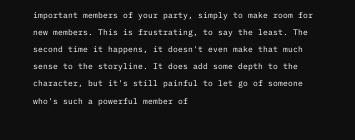important members of your party, simply to make room for new members. This is frustrating, to say the least. The second time it happens, it doesn't even make that much sense to the storyline. It does add some depth to the character, but it's still painful to let go of someone who's such a powerful member of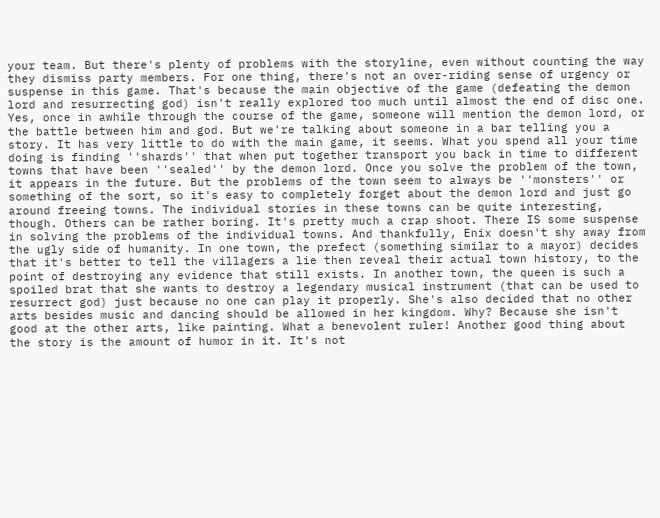your team. But there's plenty of problems with the storyline, even without counting the way they dismiss party members. For one thing, there's not an over-riding sense of urgency or suspense in this game. That's because the main objective of the game (defeating the demon lord and resurrecting god) isn't really explored too much until almost the end of disc one. Yes, once in awhile through the course of the game, someone will mention the demon lord, or the battle between him and god. But we're talking about someone in a bar telling you a story. It has very little to do with the main game, it seems. What you spend all your time doing is finding ''shards'' that when put together transport you back in time to different towns that have been ''sealed'' by the demon lord. Once you solve the problem of the town, it appears in the future. But the problems of the town seem to always be ''monsters'' or something of the sort, so it's easy to completely forget about the demon lord and just go around freeing towns. The individual stories in these towns can be quite interesting, though. Others can be rather boring. It's pretty much a crap shoot. There IS some suspense in solving the problems of the individual towns. And thankfully, Enix doesn't shy away from the ugly side of humanity. In one town, the prefect (something similar to a mayor) decides that it's better to tell the villagers a lie then reveal their actual town history, to the point of destroying any evidence that still exists. In another town, the queen is such a spoiled brat that she wants to destroy a legendary musical instrument (that can be used to resurrect god) just because no one can play it properly. She's also decided that no other arts besides music and dancing should be allowed in her kingdom. Why? Because she isn't good at the other arts, like painting. What a benevolent ruler! Another good thing about the story is the amount of humor in it. It's not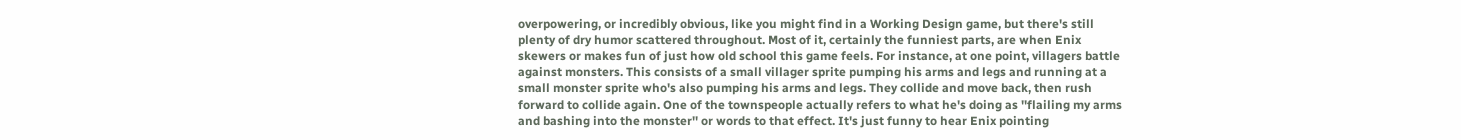overpowering, or incredibly obvious, like you might find in a Working Design game, but there's still plenty of dry humor scattered throughout. Most of it, certainly the funniest parts, are when Enix skewers or makes fun of just how old school this game feels. For instance, at one point, villagers battle against monsters. This consists of a small villager sprite pumping his arms and legs and running at a small monster sprite who's also pumping his arms and legs. They collide and move back, then rush forward to collide again. One of the townspeople actually refers to what he's doing as ''flailing my arms and bashing into the monster'' or words to that effect. It's just funny to hear Enix pointing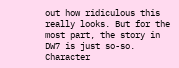out how ridiculous this really looks. But for the most part, the story in DW7 is just so-so. Character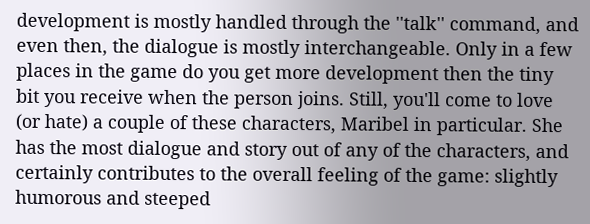development is mostly handled through the ''talk'' command, and even then, the dialogue is mostly interchangeable. Only in a few places in the game do you get more development then the tiny bit you receive when the person joins. Still, you'll come to love (or hate) a couple of these characters, Maribel in particular. She has the most dialogue and story out of any of the characters, and certainly contributes to the overall feeling of the game: slightly humorous and steeped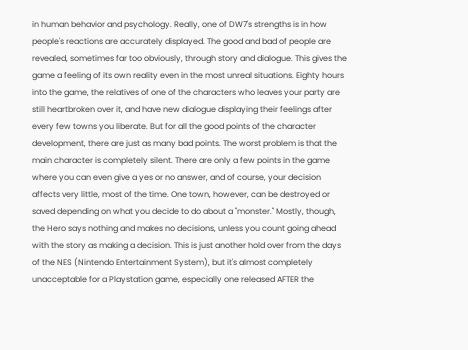in human behavior and psychology. Really, one of DW7's strengths is in how people's reactions are accurately displayed. The good and bad of people are revealed, sometimes far too obviously, through story and dialogue. This gives the game a feeling of its own reality even in the most unreal situations. Eighty hours into the game, the relatives of one of the characters who leaves your party are still heartbroken over it, and have new dialogue displaying their feelings after every few towns you liberate. But for all the good points of the character development, there are just as many bad points. The worst problem is that the main character is completely silent. There are only a few points in the game where you can even give a yes or no answer, and of course, your decision affects very little, most of the time. One town, however, can be destroyed or saved depending on what you decide to do about a ''monster.'' Mostly, though, the Hero says nothing and makes no decisions, unless you count going ahead with the story as making a decision. This is just another hold over from the days of the NES (Nintendo Entertainment System), but it's almost completely unacceptable for a Playstation game, especially one released AFTER the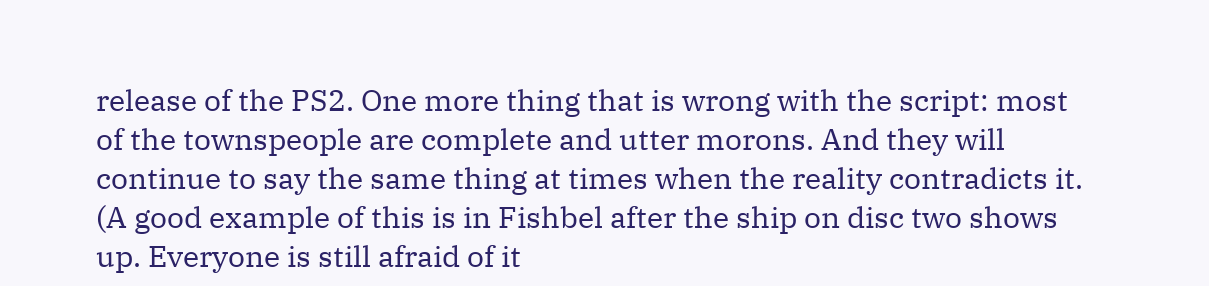release of the PS2. One more thing that is wrong with the script: most of the townspeople are complete and utter morons. And they will continue to say the same thing at times when the reality contradicts it. (A good example of this is in Fishbel after the ship on disc two shows up. Everyone is still afraid of it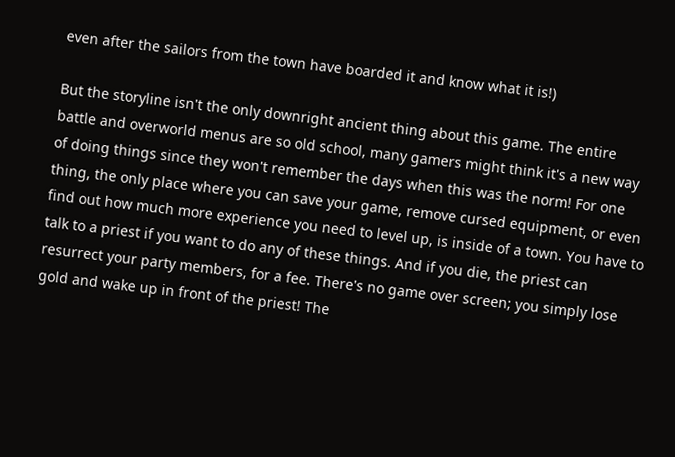even after the sailors from the town have boarded it and know what it is!)

But the storyline isn't the only downright ancient thing about this game. The entire battle and overworld menus are so old school, many gamers might think it's a new way of doing things since they won't remember the days when this was the norm! For one thing, the only place where you can save your game, remove cursed equipment, or even find out how much more experience you need to level up, is inside of a town. You have to talk to a priest if you want to do any of these things. And if you die, the priest can resurrect your party members, for a fee. There's no game over screen; you simply lose gold and wake up in front of the priest! The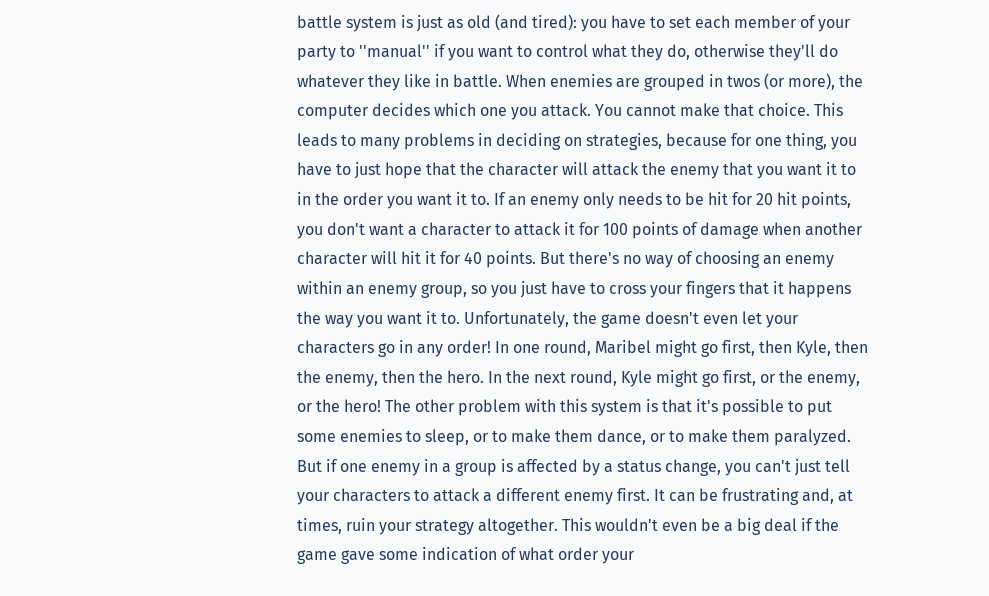battle system is just as old (and tired): you have to set each member of your party to ''manual'' if you want to control what they do, otherwise they'll do whatever they like in battle. When enemies are grouped in twos (or more), the computer decides which one you attack. You cannot make that choice. This leads to many problems in deciding on strategies, because for one thing, you have to just hope that the character will attack the enemy that you want it to in the order you want it to. If an enemy only needs to be hit for 20 hit points, you don't want a character to attack it for 100 points of damage when another character will hit it for 40 points. But there's no way of choosing an enemy within an enemy group, so you just have to cross your fingers that it happens the way you want it to. Unfortunately, the game doesn't even let your characters go in any order! In one round, Maribel might go first, then Kyle, then the enemy, then the hero. In the next round, Kyle might go first, or the enemy, or the hero! The other problem with this system is that it's possible to put some enemies to sleep, or to make them dance, or to make them paralyzed. But if one enemy in a group is affected by a status change, you can't just tell your characters to attack a different enemy first. It can be frustrating and, at times, ruin your strategy altogether. This wouldn't even be a big deal if the game gave some indication of what order your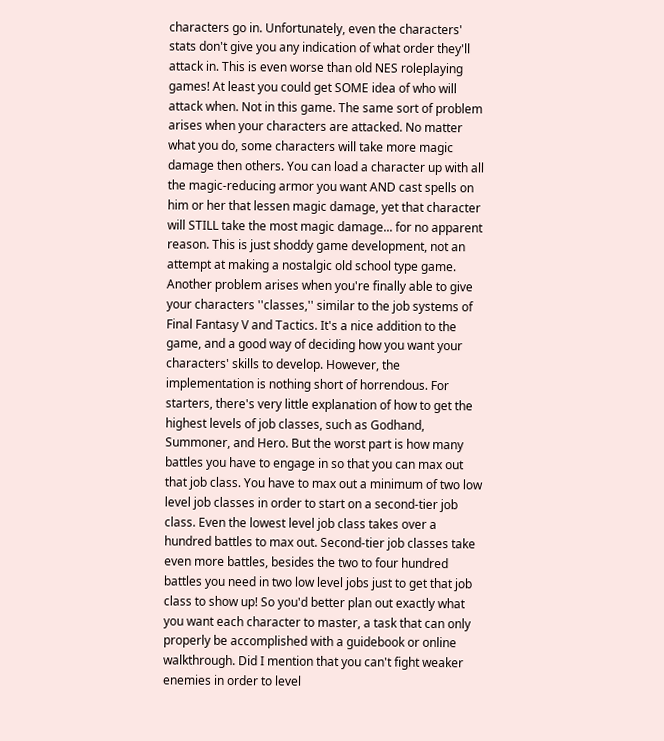characters go in. Unfortunately, even the characters' stats don't give you any indication of what order they'll attack in. This is even worse than old NES roleplaying games! At least you could get SOME idea of who will attack when. Not in this game. The same sort of problem arises when your characters are attacked. No matter what you do, some characters will take more magic damage then others. You can load a character up with all the magic-reducing armor you want AND cast spells on him or her that lessen magic damage, yet that character will STILL take the most magic damage... for no apparent reason. This is just shoddy game development, not an attempt at making a nostalgic old school type game. Another problem arises when you're finally able to give your characters ''classes,'' similar to the job systems of Final Fantasy V and Tactics. It's a nice addition to the game, and a good way of deciding how you want your characters' skills to develop. However, the implementation is nothing short of horrendous. For starters, there's very little explanation of how to get the highest levels of job classes, such as Godhand, Summoner, and Hero. But the worst part is how many battles you have to engage in so that you can max out that job class. You have to max out a minimum of two low level job classes in order to start on a second-tier job class. Even the lowest level job class takes over a hundred battles to max out. Second-tier job classes take even more battles, besides the two to four hundred battles you need in two low level jobs just to get that job class to show up! So you'd better plan out exactly what you want each character to master, a task that can only properly be accomplished with a guidebook or online walkthrough. Did I mention that you can't fight weaker enemies in order to level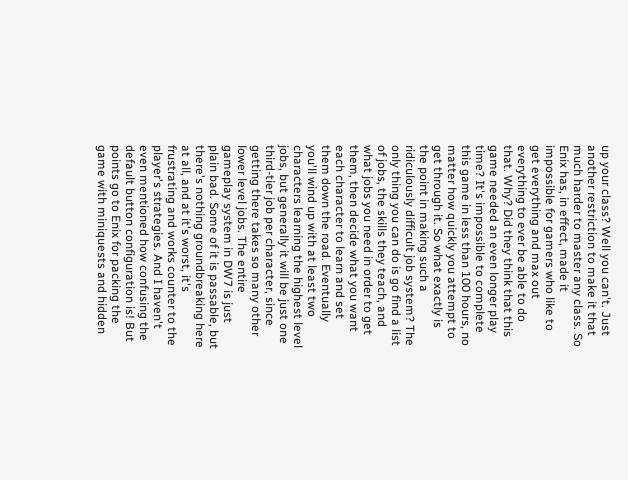up your class? Well you can't. Just another restriction to make it that much harder to master any class. So Enix has, in effect, made it impossible for gamers who like to get everything and max out everything to ever be able to do that. Why? Did they think that this game needed an even longer play time? It's impossible to complete this game in less than 100 hours, no matter how quickly you attempt to get through it. So what exactly is the point in making such a ridiculously difficult job system? The only thing you can do is go find a list of jobs, the skills they teach, and what jobs you need in order to get them, then decide what you want each character to learn and set them down the road. Eventually you'll wind up with at least two characters learning the highest level jobs, but generally it will be just one third-tier job per character, since getting there takes so many other lower level jobs. The entire gameplay system in DW7 is just plain bad. Some of it is passable, but there's nothing groundbreaking here at all, and at it's worst, it's frustrating and works counter to the player's strategies. And I haven't even mentioned how confusing the default button configuration is! But points go to Enix for packing the game with miniquests and hidden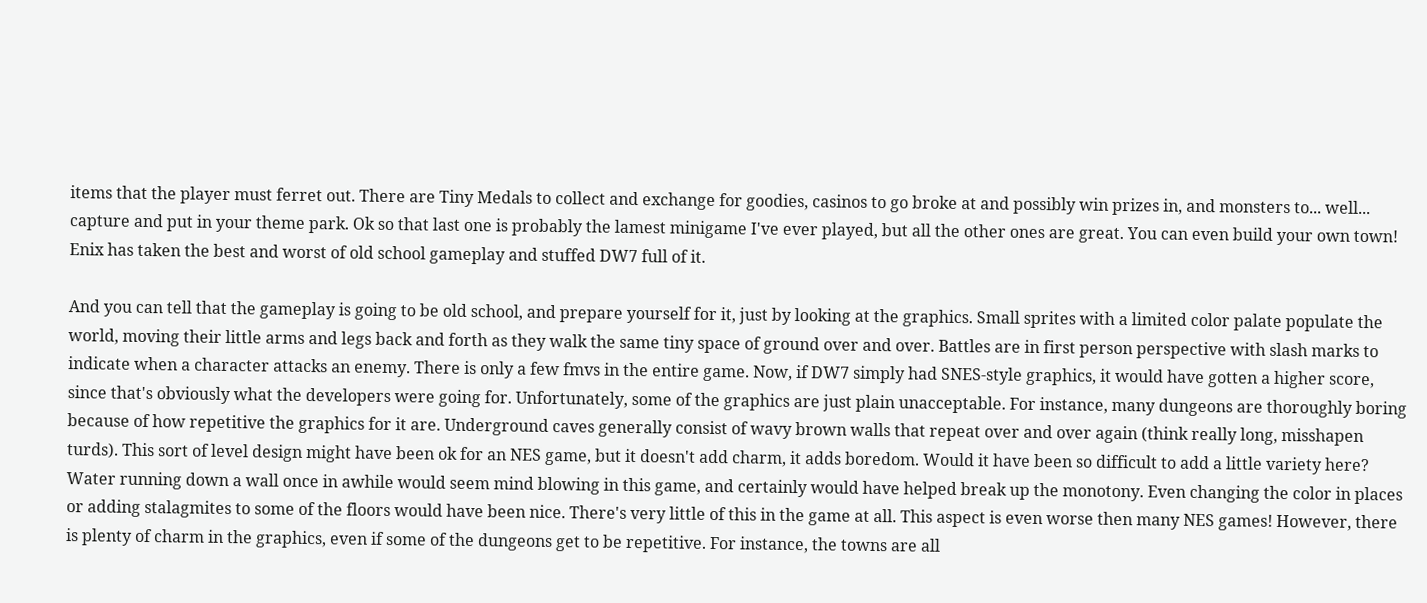items that the player must ferret out. There are Tiny Medals to collect and exchange for goodies, casinos to go broke at and possibly win prizes in, and monsters to... well... capture and put in your theme park. Ok so that last one is probably the lamest minigame I've ever played, but all the other ones are great. You can even build your own town! Enix has taken the best and worst of old school gameplay and stuffed DW7 full of it.

And you can tell that the gameplay is going to be old school, and prepare yourself for it, just by looking at the graphics. Small sprites with a limited color palate populate the world, moving their little arms and legs back and forth as they walk the same tiny space of ground over and over. Battles are in first person perspective with slash marks to indicate when a character attacks an enemy. There is only a few fmvs in the entire game. Now, if DW7 simply had SNES-style graphics, it would have gotten a higher score, since that's obviously what the developers were going for. Unfortunately, some of the graphics are just plain unacceptable. For instance, many dungeons are thoroughly boring because of how repetitive the graphics for it are. Underground caves generally consist of wavy brown walls that repeat over and over again (think really long, misshapen turds). This sort of level design might have been ok for an NES game, but it doesn't add charm, it adds boredom. Would it have been so difficult to add a little variety here? Water running down a wall once in awhile would seem mind blowing in this game, and certainly would have helped break up the monotony. Even changing the color in places or adding stalagmites to some of the floors would have been nice. There's very little of this in the game at all. This aspect is even worse then many NES games! However, there is plenty of charm in the graphics, even if some of the dungeons get to be repetitive. For instance, the towns are all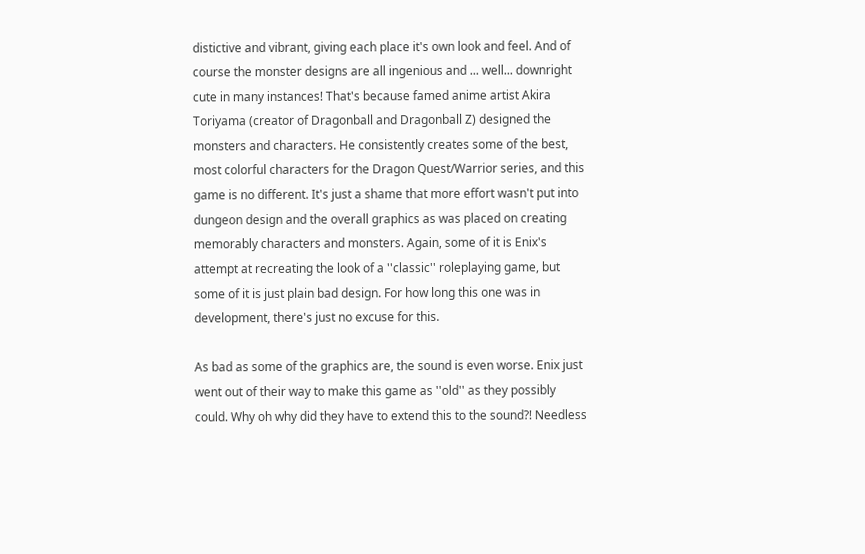distictive and vibrant, giving each place it's own look and feel. And of course the monster designs are all ingenious and ... well... downright cute in many instances! That's because famed anime artist Akira Toriyama (creator of Dragonball and Dragonball Z) designed the monsters and characters. He consistently creates some of the best, most colorful characters for the Dragon Quest/Warrior series, and this game is no different. It's just a shame that more effort wasn't put into dungeon design and the overall graphics as was placed on creating memorably characters and monsters. Again, some of it is Enix's attempt at recreating the look of a ''classic'' roleplaying game, but some of it is just plain bad design. For how long this one was in development, there's just no excuse for this.

As bad as some of the graphics are, the sound is even worse. Enix just went out of their way to make this game as ''old'' as they possibly could. Why oh why did they have to extend this to the sound?! Needless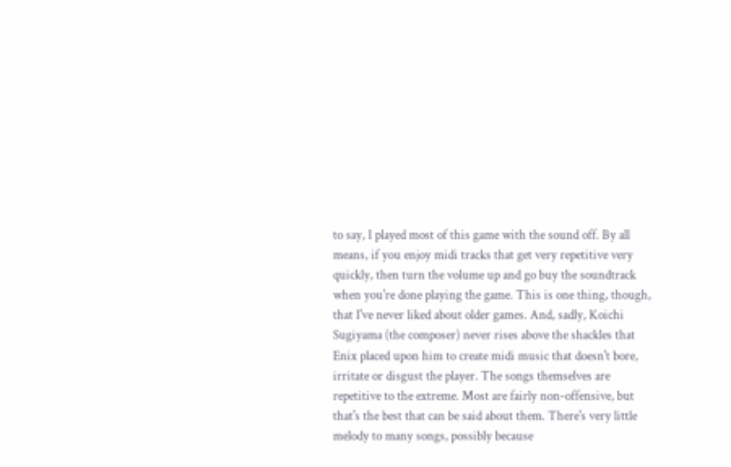to say, I played most of this game with the sound off. By all means, if you enjoy midi tracks that get very repetitive very quickly, then turn the volume up and go buy the soundtrack when you're done playing the game. This is one thing, though, that I've never liked about older games. And, sadly, Koichi Sugiyama (the composer) never rises above the shackles that Enix placed upon him to create midi music that doesn't bore, irritate or disgust the player. The songs themselves are repetitive to the extreme. Most are fairly non-offensive, but that's the best that can be said about them. There's very little melody to many songs, possibly because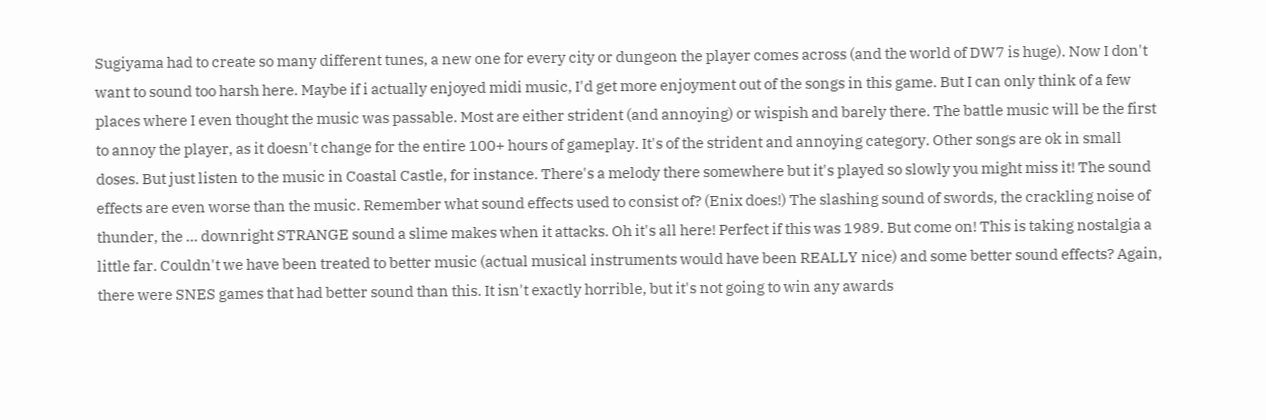Sugiyama had to create so many different tunes, a new one for every city or dungeon the player comes across (and the world of DW7 is huge). Now I don't want to sound too harsh here. Maybe if i actually enjoyed midi music, I'd get more enjoyment out of the songs in this game. But I can only think of a few places where I even thought the music was passable. Most are either strident (and annoying) or wispish and barely there. The battle music will be the first to annoy the player, as it doesn't change for the entire 100+ hours of gameplay. It's of the strident and annoying category. Other songs are ok in small doses. But just listen to the music in Coastal Castle, for instance. There's a melody there somewhere but it's played so slowly you might miss it! The sound effects are even worse than the music. Remember what sound effects used to consist of? (Enix does!) The slashing sound of swords, the crackling noise of thunder, the ... downright STRANGE sound a slime makes when it attacks. Oh it's all here! Perfect if this was 1989. But come on! This is taking nostalgia a little far. Couldn't we have been treated to better music (actual musical instruments would have been REALLY nice) and some better sound effects? Again, there were SNES games that had better sound than this. It isn't exactly horrible, but it's not going to win any awards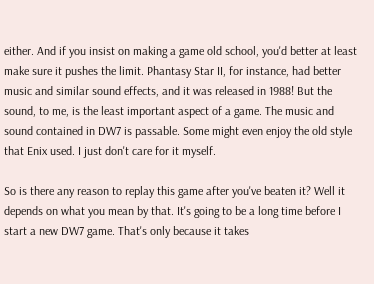either. And if you insist on making a game old school, you'd better at least make sure it pushes the limit. Phantasy Star II, for instance, had better music and similar sound effects, and it was released in 1988! But the sound, to me, is the least important aspect of a game. The music and sound contained in DW7 is passable. Some might even enjoy the old style that Enix used. I just don't care for it myself.

So is there any reason to replay this game after you've beaten it? Well it depends on what you mean by that. It's going to be a long time before I start a new DW7 game. That's only because it takes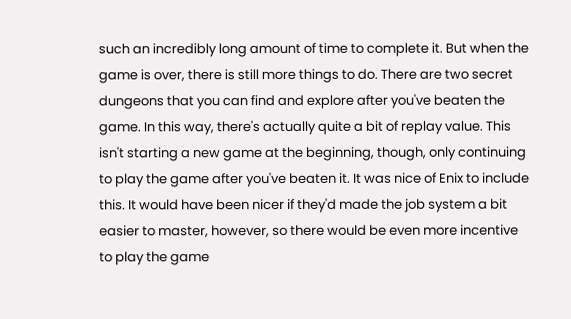such an incredibly long amount of time to complete it. But when the game is over, there is still more things to do. There are two secret dungeons that you can find and explore after you've beaten the game. In this way, there's actually quite a bit of replay value. This isn't starting a new game at the beginning, though, only continuing to play the game after you've beaten it. It was nice of Enix to include this. It would have been nicer if they'd made the job system a bit easier to master, however, so there would be even more incentive to play the game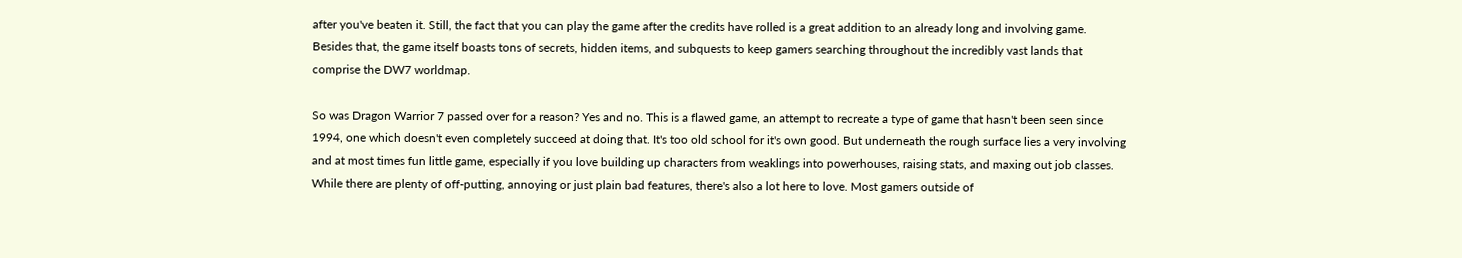after you've beaten it. Still, the fact that you can play the game after the credits have rolled is a great addition to an already long and involving game. Besides that, the game itself boasts tons of secrets, hidden items, and subquests to keep gamers searching throughout the incredibly vast lands that comprise the DW7 worldmap.

So was Dragon Warrior 7 passed over for a reason? Yes and no. This is a flawed game, an attempt to recreate a type of game that hasn't been seen since 1994, one which doesn't even completely succeed at doing that. It's too old school for it's own good. But underneath the rough surface lies a very involving and at most times fun little game, especially if you love building up characters from weaklings into powerhouses, raising stats, and maxing out job classes. While there are plenty of off-putting, annoying or just plain bad features, there's also a lot here to love. Most gamers outside of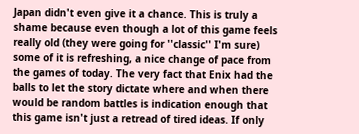Japan didn't even give it a chance. This is truly a shame because even though a lot of this game feels really old (they were going for ''classic'' I'm sure) some of it is refreshing, a nice change of pace from the games of today. The very fact that Enix had the balls to let the story dictate where and when there would be random battles is indication enough that this game isn't just a retread of tired ideas. If only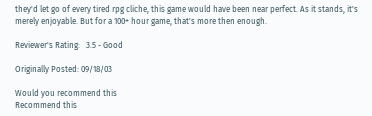they'd let go of every tired rpg cliche, this game would have been near perfect. As it stands, it's merely enjoyable. But for a 100+ hour game, that's more then enough.

Reviewer's Rating:   3.5 - Good

Originally Posted: 09/18/03

Would you recommend this
Recommend this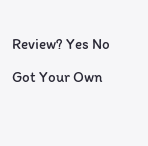Review? Yes No

Got Your Own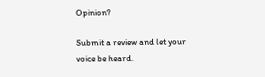Opinion?

Submit a review and let your voice be heard.